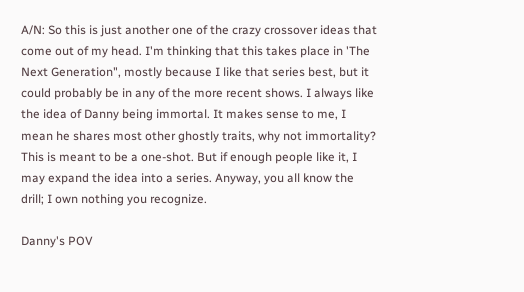A/N: So this is just another one of the crazy crossover ideas that come out of my head. I'm thinking that this takes place in 'The Next Generation", mostly because I like that series best, but it could probably be in any of the more recent shows. I always like the idea of Danny being immortal. It makes sense to me, I mean he shares most other ghostly traits, why not immortality? This is meant to be a one-shot. But if enough people like it, I may expand the idea into a series. Anyway, you all know the drill; I own nothing you recognize.

Danny's POV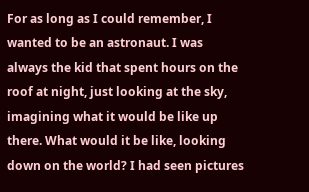For as long as I could remember, I wanted to be an astronaut. I was always the kid that spent hours on the roof at night, just looking at the sky, imagining what it would be like up there. What would it be like, looking down on the world? I had seen pictures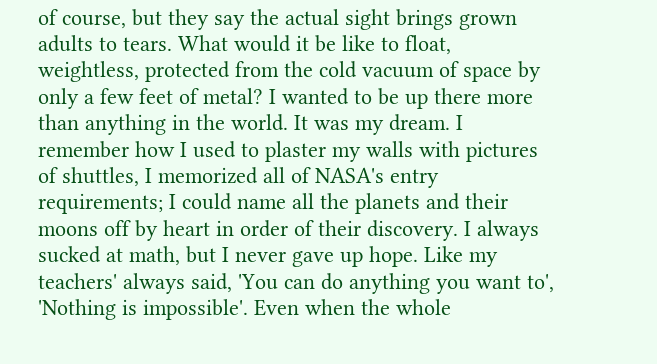of course, but they say the actual sight brings grown adults to tears. What would it be like to float, weightless, protected from the cold vacuum of space by only a few feet of metal? I wanted to be up there more than anything in the world. It was my dream. I remember how I used to plaster my walls with pictures of shuttles, I memorized all of NASA's entry requirements; I could name all the planets and their moons off by heart in order of their discovery. I always sucked at math, but I never gave up hope. Like my teachers' always said, 'You can do anything you want to', 'Nothing is impossible'. Even when the whole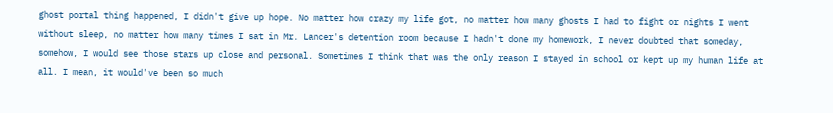ghost portal thing happened, I didn't give up hope. No matter how crazy my life got, no matter how many ghosts I had to fight or nights I went without sleep, no matter how many times I sat in Mr. Lancer's detention room because I hadn't done my homework, I never doubted that someday, somehow, I would see those stars up close and personal. Sometimes I think that was the only reason I stayed in school or kept up my human life at all. I mean, it would've been so much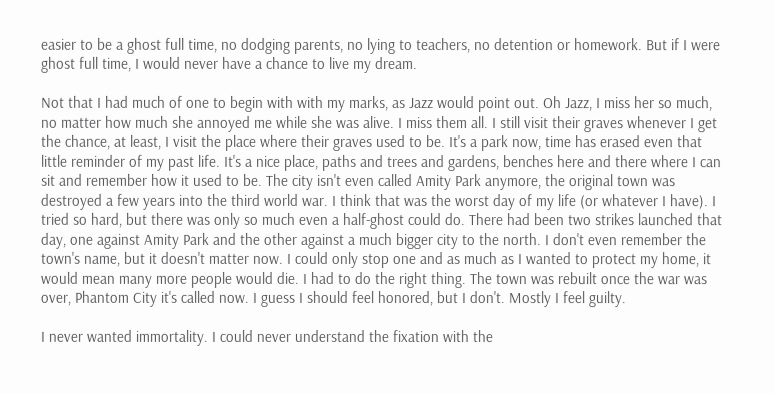easier to be a ghost full time, no dodging parents, no lying to teachers, no detention or homework. But if I were ghost full time, I would never have a chance to live my dream.

Not that I had much of one to begin with with my marks, as Jazz would point out. Oh Jazz, I miss her so much, no matter how much she annoyed me while she was alive. I miss them all. I still visit their graves whenever I get the chance, at least, I visit the place where their graves used to be. It's a park now, time has erased even that little reminder of my past life. It's a nice place, paths and trees and gardens, benches here and there where I can sit and remember how it used to be. The city isn't even called Amity Park anymore, the original town was destroyed a few years into the third world war. I think that was the worst day of my life (or whatever I have). I tried so hard, but there was only so much even a half-ghost could do. There had been two strikes launched that day, one against Amity Park and the other against a much bigger city to the north. I don't even remember the town's name, but it doesn't matter now. I could only stop one and as much as I wanted to protect my home, it would mean many more people would die. I had to do the right thing. The town was rebuilt once the war was over, Phantom City it's called now. I guess I should feel honored, but I don't. Mostly I feel guilty.

I never wanted immortality. I could never understand the fixation with the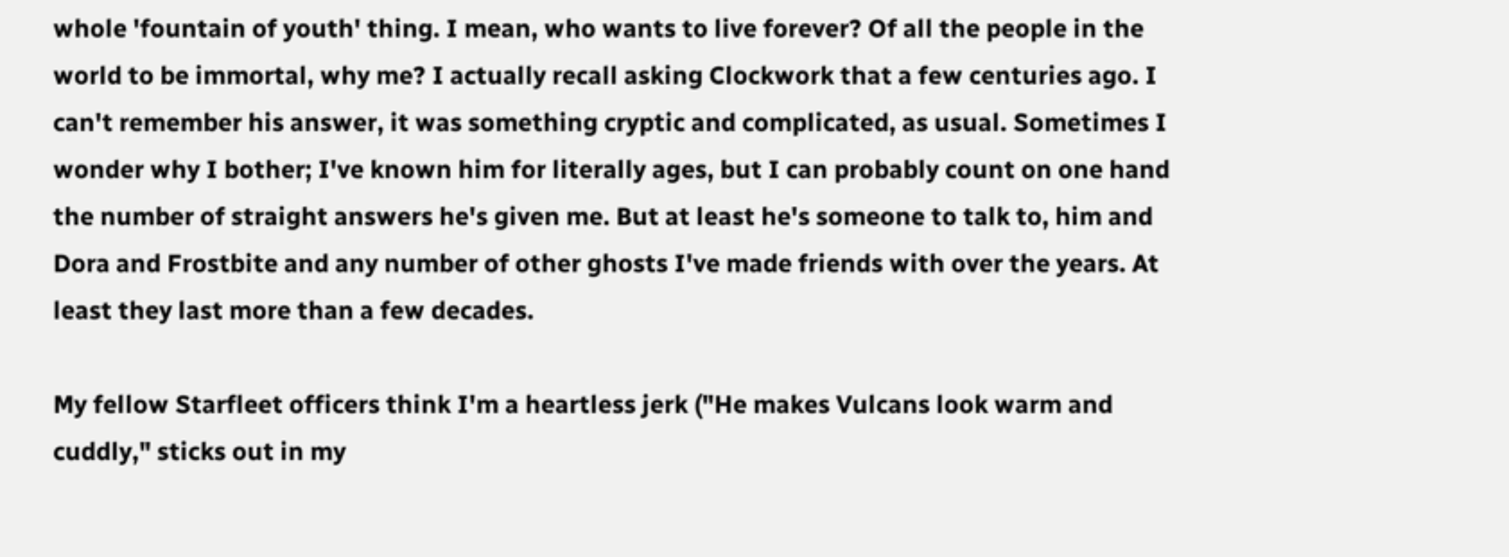whole 'fountain of youth' thing. I mean, who wants to live forever? Of all the people in the world to be immortal, why me? I actually recall asking Clockwork that a few centuries ago. I can't remember his answer, it was something cryptic and complicated, as usual. Sometimes I wonder why I bother; I've known him for literally ages, but I can probably count on one hand the number of straight answers he's given me. But at least he's someone to talk to, him and Dora and Frostbite and any number of other ghosts I've made friends with over the years. At least they last more than a few decades.

My fellow Starfleet officers think I'm a heartless jerk ("He makes Vulcans look warm and cuddly," sticks out in my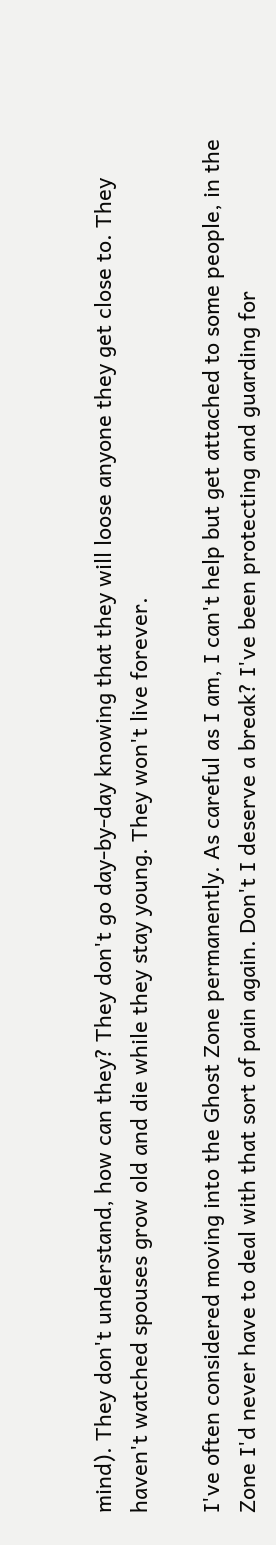mind). They don't understand, how can they? They don't go day-by-day knowing that they will loose anyone they get close to. They haven't watched spouses grow old and die while they stay young. They won't live forever.

I've often considered moving into the Ghost Zone permanently. As careful as I am, I can't help but get attached to some people, in the Zone I'd never have to deal with that sort of pain again. Don't I deserve a break? I've been protecting and guarding for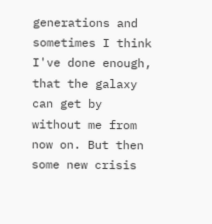generations and sometimes I think I've done enough, that the galaxy can get by without me from now on. But then some new crisis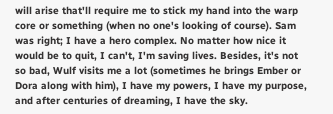will arise that'll require me to stick my hand into the warp core or something (when no one's looking of course). Sam was right; I have a hero complex. No matter how nice it would be to quit, I can't, I'm saving lives. Besides, it's not so bad, Wulf visits me a lot (sometimes he brings Ember or Dora along with him), I have my powers, I have my purpose, and after centuries of dreaming, I have the sky.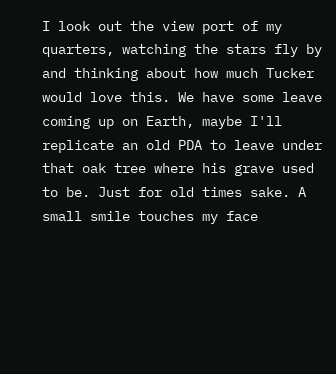I look out the view port of my quarters, watching the stars fly by and thinking about how much Tucker would love this. We have some leave coming up on Earth, maybe I'll replicate an old PDA to leave under that oak tree where his grave used to be. Just for old times sake. A small smile touches my face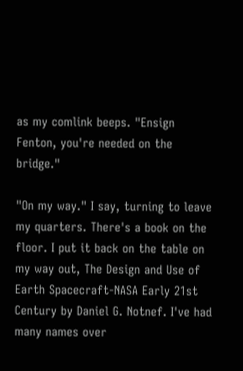as my comlink beeps. "Ensign Fenton, you're needed on the bridge."

"On my way." I say, turning to leave my quarters. There's a book on the floor. I put it back on the table on my way out, The Design and Use of Earth Spacecraft-NASA Early 21st Century by Daniel G. Notnef. I've had many names over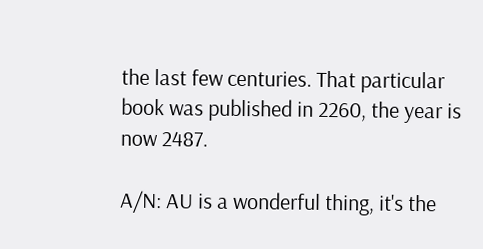the last few centuries. That particular book was published in 2260, the year is now 2487.

A/N: AU is a wonderful thing, it's the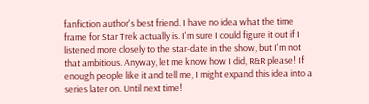fanfiction author's best friend. I have no idea what the time frame for Star Trek actually is. I'm sure I could figure it out if I listened more closely to the star-date in the show, but I'm not that ambitious. Anyway, let me know how I did, R&R please! If enough people like it and tell me, I might expand this idea into a series later on. Until next time!